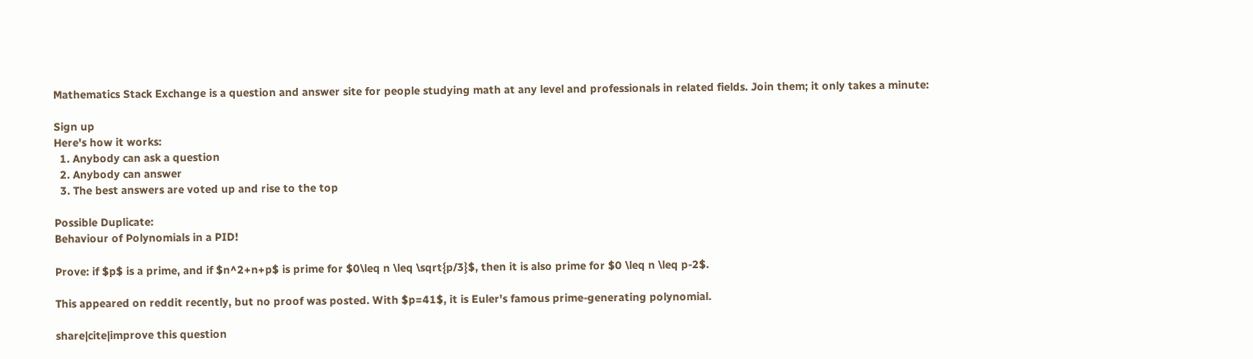Mathematics Stack Exchange is a question and answer site for people studying math at any level and professionals in related fields. Join them; it only takes a minute:

Sign up
Here's how it works:
  1. Anybody can ask a question
  2. Anybody can answer
  3. The best answers are voted up and rise to the top

Possible Duplicate:
Behaviour of Polynomials in a PID!

Prove: if $p$ is a prime, and if $n^2+n+p$ is prime for $0\leq n \leq \sqrt{p/3}$, then it is also prime for $0 \leq n \leq p-2$.

This appeared on reddit recently, but no proof was posted. With $p=41$, it is Euler's famous prime-generating polynomial.

share|cite|improve this question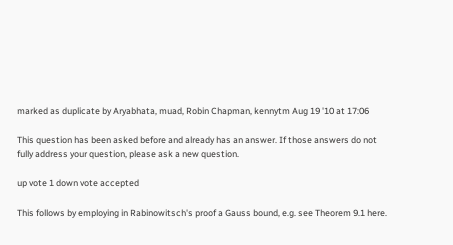marked as duplicate by Aryabhata, muad, Robin Chapman, kennytm Aug 19 '10 at 17:06

This question has been asked before and already has an answer. If those answers do not fully address your question, please ask a new question.

up vote 1 down vote accepted

This follows by employing in Rabinowitsch's proof a Gauss bound, e.g. see Theorem 9.1 here.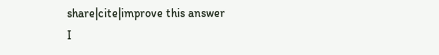share|cite|improve this answer
I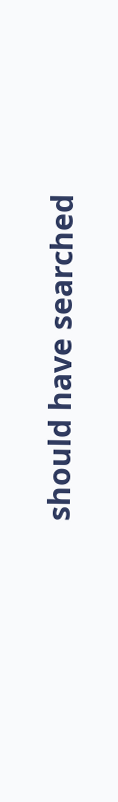should have searched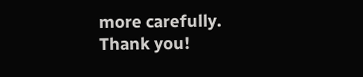more carefully. Thank you!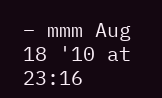– mmm Aug 18 '10 at 23:16